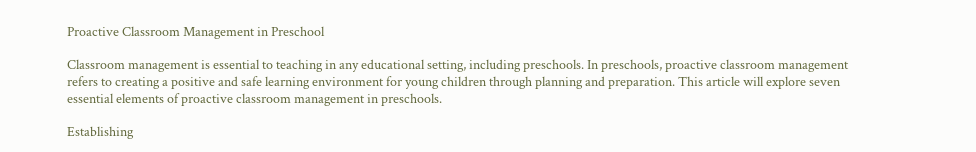Proactive Classroom Management in Preschool

Classroom management is essential to teaching in any educational setting, including preschools. In preschools, proactive classroom management refers to creating a positive and safe learning environment for young children through planning and preparation. This article will explore seven essential elements of proactive classroom management in preschools.

Establishing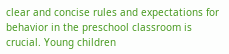clear and concise rules and expectations for behavior in the preschool classroom is crucial. Young children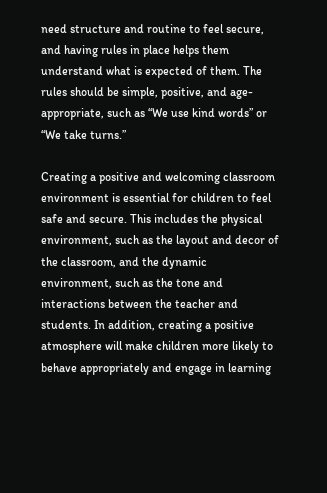need structure and routine to feel secure, and having rules in place helps them understand what is expected of them. The rules should be simple, positive, and age-appropriate, such as “We use kind words” or “We take turns.”

Creating a positive and welcoming classroom environment is essential for children to feel safe and secure. This includes the physical environment, such as the layout and decor of the classroom, and the dynamic environment, such as the tone and interactions between the teacher and students. In addition, creating a positive atmosphere will make children more likely to behave appropriately and engage in learning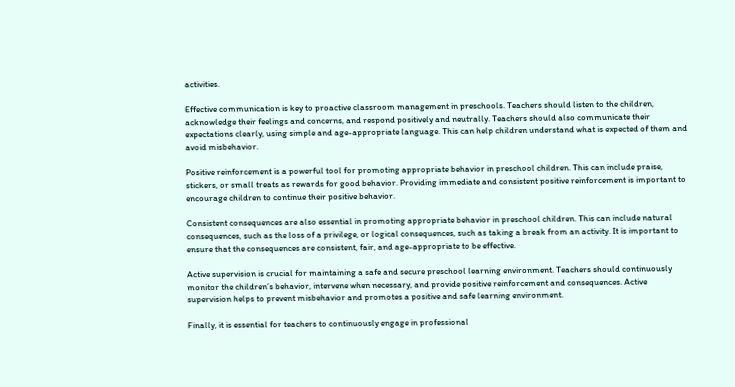activities.

Effective communication is key to proactive classroom management in preschools. Teachers should listen to the children, acknowledge their feelings and concerns, and respond positively and neutrally. Teachers should also communicate their expectations clearly, using simple and age-appropriate language. This can help children understand what is expected of them and avoid misbehavior.

Positive reinforcement is a powerful tool for promoting appropriate behavior in preschool children. This can include praise, stickers, or small treats as rewards for good behavior. Providing immediate and consistent positive reinforcement is important to encourage children to continue their positive behavior.

Consistent consequences are also essential in promoting appropriate behavior in preschool children. This can include natural consequences, such as the loss of a privilege, or logical consequences, such as taking a break from an activity. It is important to ensure that the consequences are consistent, fair, and age-appropriate to be effective.

Active supervision is crucial for maintaining a safe and secure preschool learning environment. Teachers should continuously monitor the children’s behavior, intervene when necessary, and provide positive reinforcement and consequences. Active supervision helps to prevent misbehavior and promotes a positive and safe learning environment.

Finally, it is essential for teachers to continuously engage in professional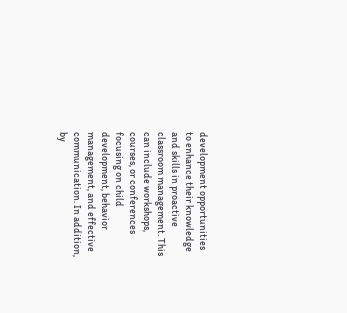development opportunities to enhance their knowledge and skills in proactive classroom management. This can include workshops, courses, or conferences focusing on child development, behavior management, and effective communication. In addition, by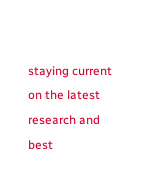staying current on the latest research and best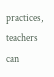practices, teachers can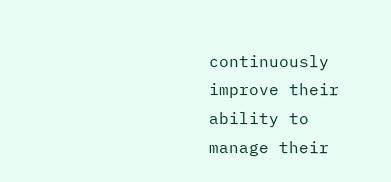continuously improve their ability to manage their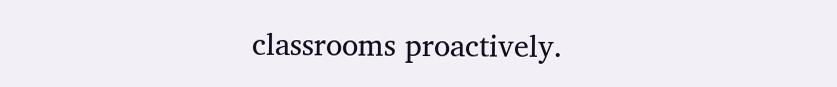classrooms proactively.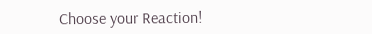Choose your Reaction!